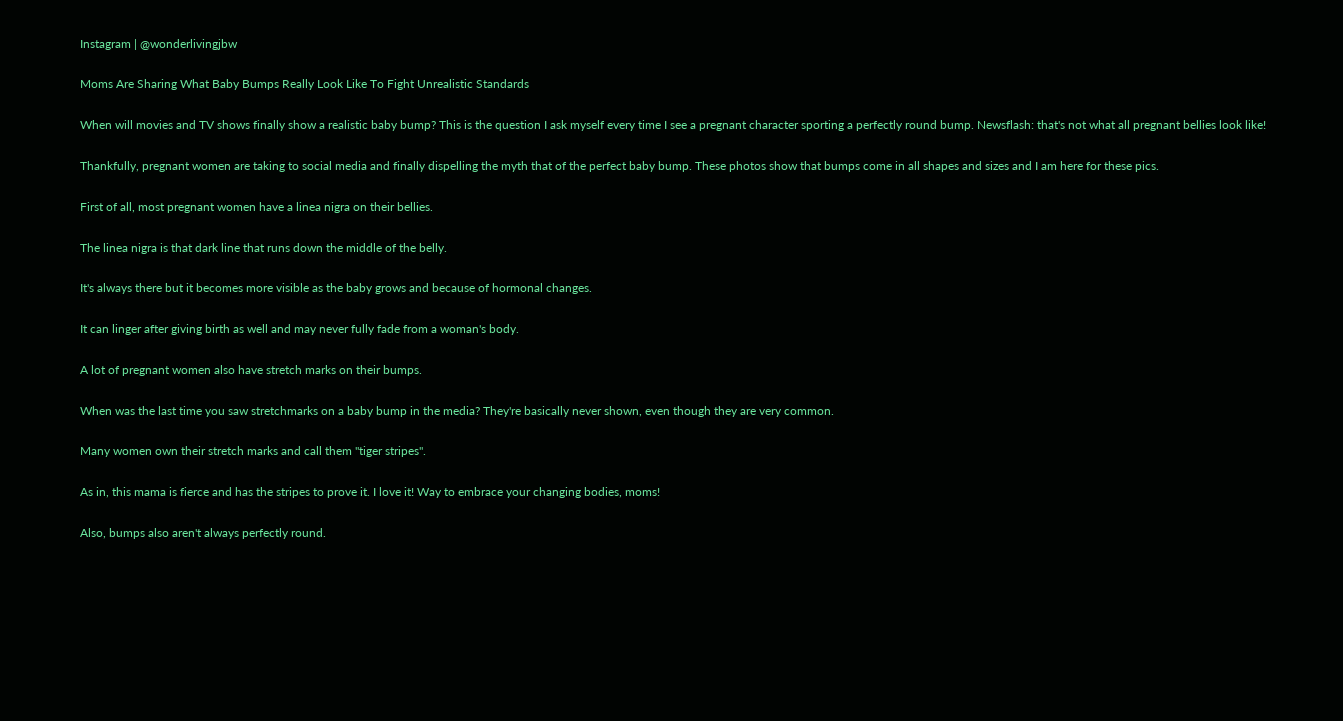Instagram | @wonderlivingjbw

Moms Are Sharing What Baby Bumps Really Look Like To Fight Unrealistic Standards

When will movies and TV shows finally show a realistic baby bump? This is the question I ask myself every time I see a pregnant character sporting a perfectly round bump. Newsflash: that's not what all pregnant bellies look like!

Thankfully, pregnant women are taking to social media and finally dispelling the myth that of the perfect baby bump. These photos show that bumps come in all shapes and sizes and I am here for these pics.

First of all, most pregnant women have a linea nigra on their bellies.

The linea nigra is that dark line that runs down the middle of the belly.

It's always there but it becomes more visible as the baby grows and because of hormonal changes.

It can linger after giving birth as well and may never fully fade from a woman's body.

A lot of pregnant women also have stretch marks on their bumps.

When was the last time you saw stretchmarks on a baby bump in the media? They're basically never shown, even though they are very common.

Many women own their stretch marks and call them "tiger stripes".

As in, this mama is fierce and has the stripes to prove it. I love it! Way to embrace your changing bodies, moms!

Also, bumps also aren't always perfectly round.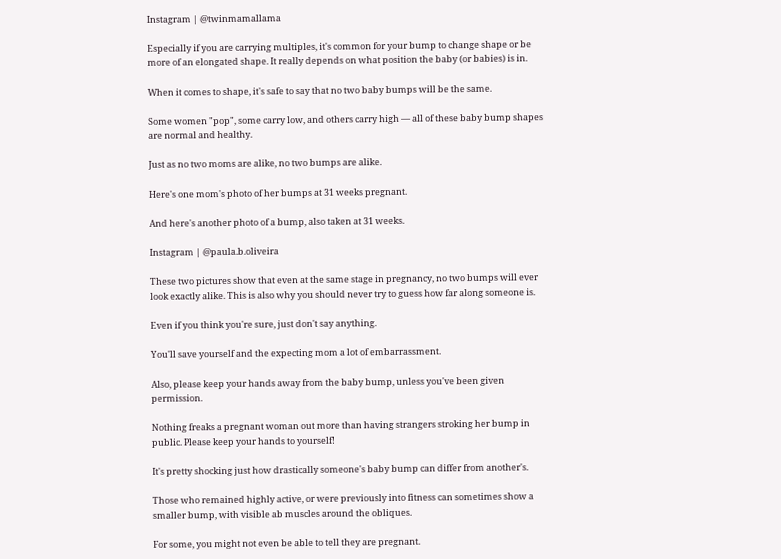Instagram | @twinmamallama

Especially if you are carrying multiples, it's common for your bump to change shape or be more of an elongated shape. It really depends on what position the baby (or babies) is in.

When it comes to shape, it's safe to say that no two baby bumps will be the same.

Some women "pop", some carry low, and others carry high — all of these baby bump shapes are normal and healthy.

Just as no two moms are alike, no two bumps are alike.

Here's one mom's photo of her bumps at 31 weeks pregnant.

And here's another photo of a bump, also taken at 31 weeks.

Instagram | @paula.b.oliveira

These two pictures show that even at the same stage in pregnancy, no two bumps will ever look exactly alike. This is also why you should never try to guess how far along someone is.

Even if you think you're sure, just don't say anything.

You'll save yourself and the expecting mom a lot of embarrassment.

Also, please keep your hands away from the baby bump, unless you've been given permission.

Nothing freaks a pregnant woman out more than having strangers stroking her bump in public. Please keep your hands to yourself!

It's pretty shocking just how drastically someone's baby bump can differ from another's.

Those who remained highly active, or were previously into fitness can sometimes show a smaller bump, with visible ab muscles around the obliques.

For some, you might not even be able to tell they are pregnant.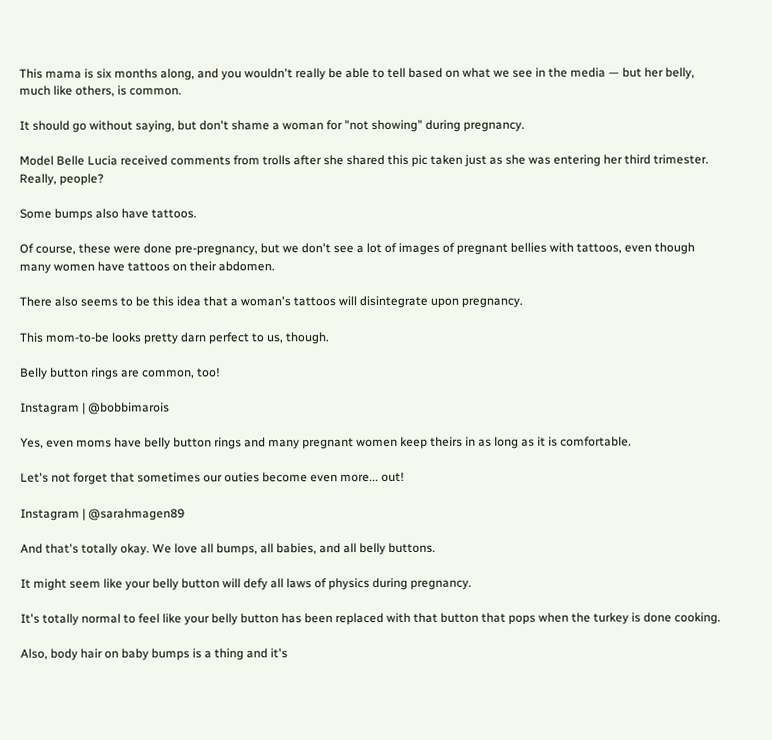This mama is six months along, and you wouldn't really be able to tell based on what we see in the media — but her belly, much like others, is common.

It should go without saying, but don't shame a woman for "not showing" during pregnancy.

Model Belle Lucia received comments from trolls after she shared this pic taken just as she was entering her third trimester. Really, people?

Some bumps also have tattoos.

Of course, these were done pre-pregnancy, but we don't see a lot of images of pregnant bellies with tattoos, even though many women have tattoos on their abdomen.

There also seems to be this idea that a woman's tattoos will disintegrate upon pregnancy.

This mom-to-be looks pretty darn perfect to us, though.

Belly button rings are common, too!

Instagram | @bobbimarois

Yes, even moms have belly button rings and many pregnant women keep theirs in as long as it is comfortable.

Let's not forget that sometimes our outies become even more... out!

Instagram | @sarahmagen89

And that's totally okay. We love all bumps, all babies, and all belly buttons.

It might seem like your belly button will defy all laws of physics during pregnancy.

It's totally normal to feel like your belly button has been replaced with that button that pops when the turkey is done cooking.

Also, body hair on baby bumps is a thing and it's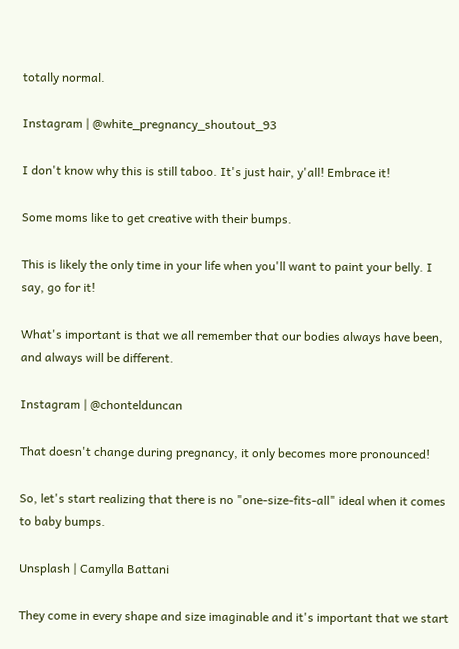totally normal.

Instagram | @white_pregnancy_shoutout_93

I don't know why this is still taboo. It's just hair, y'all! Embrace it!

Some moms like to get creative with their bumps.

This is likely the only time in your life when you'll want to paint your belly. I say, go for it!

What's important is that we all remember that our bodies always have been, and always will be different.

Instagram | @chontelduncan

That doesn't change during pregnancy, it only becomes more pronounced!

So, let's start realizing that there is no "one-size-fits-all" ideal when it comes to baby bumps.

Unsplash | Camylla Battani

They come in every shape and size imaginable and it's important that we start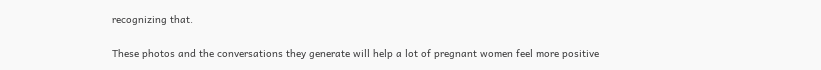recognizing that.

These photos and the conversations they generate will help a lot of pregnant women feel more positive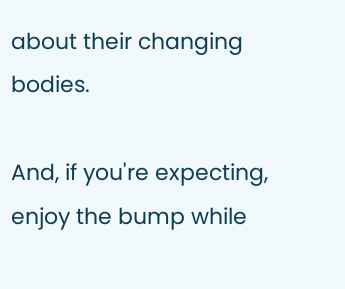about their changing bodies.

And, if you're expecting, enjoy the bump while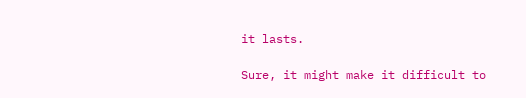it lasts.

Sure, it might make it difficult to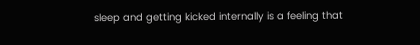sleep and getting kicked internally is a feeling that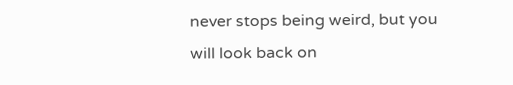never stops being weird, but you will look back on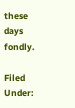these days fondly.

Filed Under: